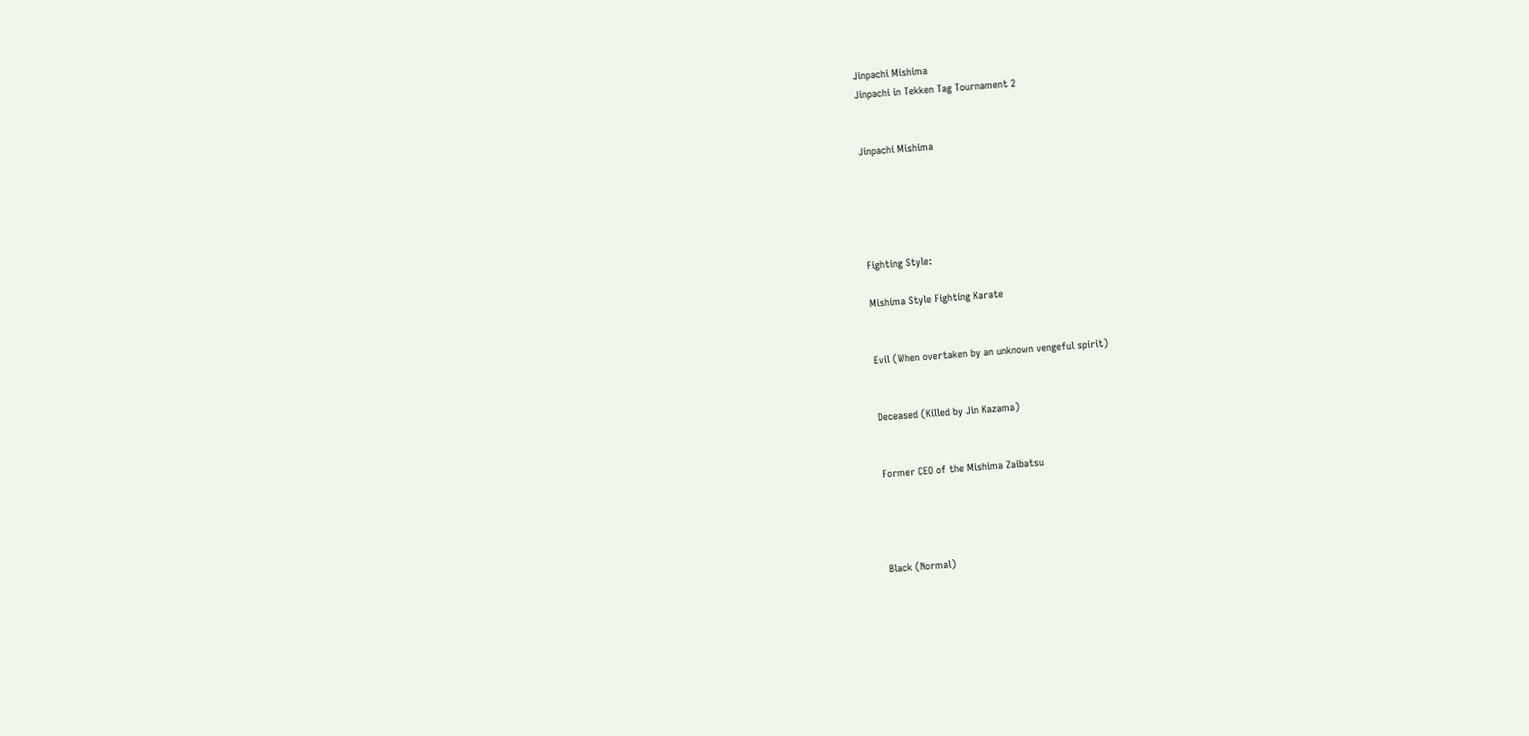Jinpachi Mishima
Jinpachi in Tekken Tag Tournament 2


Jinpachi Mishima





Fighting Style:

Mishima Style Fighting Karate


Evil (When overtaken by an unknown vengeful spirit)


Deceased (Killed by Jin Kazama)


Former CEO of the Mishima Zaibatsu




Black (Normal)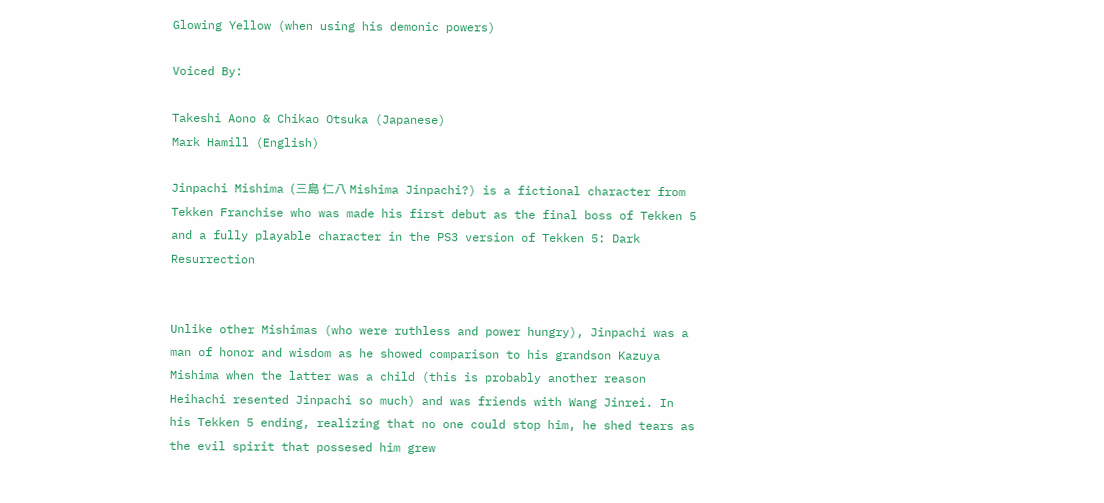Glowing Yellow (when using his demonic powers)

Voiced By:

Takeshi Aono & Chikao Otsuka (Japanese)
Mark Hamill (English)

Jinpachi Mishima (三島 仁八 Mishima Jinpachi?) is a fictional character from Tekken Franchise who was made his first debut as the final boss of Tekken 5 and a fully playable character in the PS3 version of Tekken 5: Dark Resurrection


Unlike other Mishimas (who were ruthless and power hungry), Jinpachi was a man of honor and wisdom as he showed comparison to his grandson Kazuya Mishima when the latter was a child (this is probably another reason Heihachi resented Jinpachi so much) and was friends with Wang Jinrei. In his Tekken 5 ending, realizing that no one could stop him, he shed tears as the evil spirit that possesed him grew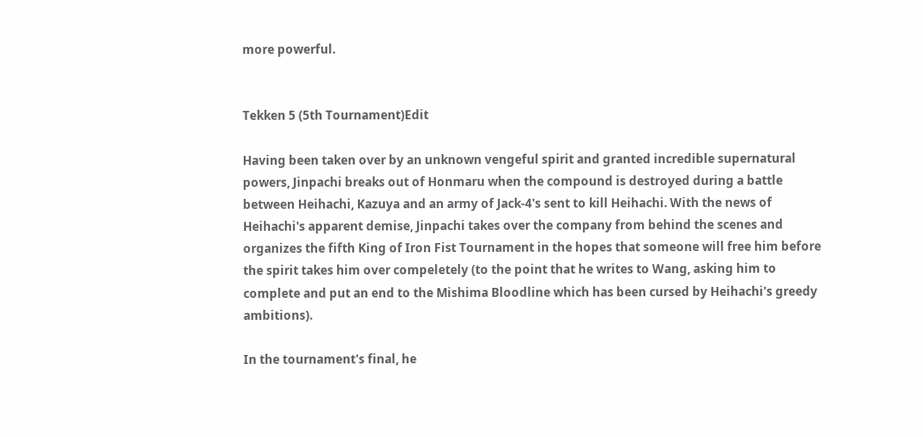more powerful.


Tekken 5 (5th Tournament)Edit

Having been taken over by an unknown vengeful spirit and granted incredible supernatural powers, Jinpachi breaks out of Honmaru when the compound is destroyed during a battle between Heihachi, Kazuya and an army of Jack-4's sent to kill Heihachi. With the news of Heihachi's apparent demise, Jinpachi takes over the company from behind the scenes and organizes the fifth King of Iron Fist Tournament in the hopes that someone will free him before the spirit takes him over compeletely (to the point that he writes to Wang, asking him to complete and put an end to the Mishima Bloodline which has been cursed by Heihachi's greedy ambitions).

In the tournament's final, he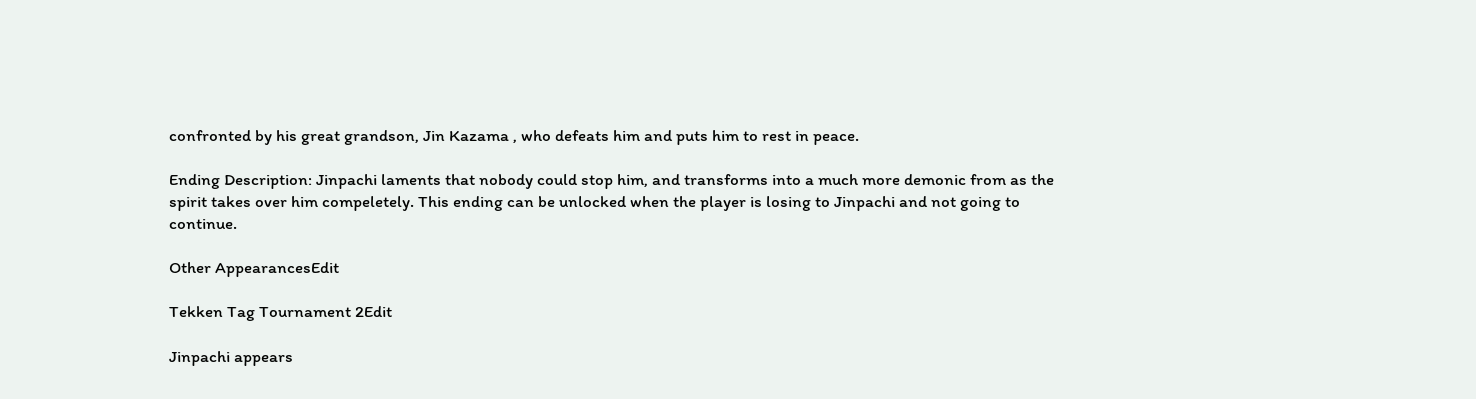confronted by his great grandson, Jin Kazama , who defeats him and puts him to rest in peace.

Ending Description: Jinpachi laments that nobody could stop him, and transforms into a much more demonic from as the spirit takes over him compeletely. This ending can be unlocked when the player is losing to Jinpachi and not going to continue.

Other AppearancesEdit

Tekken Tag Tournament 2Edit

Jinpachi appears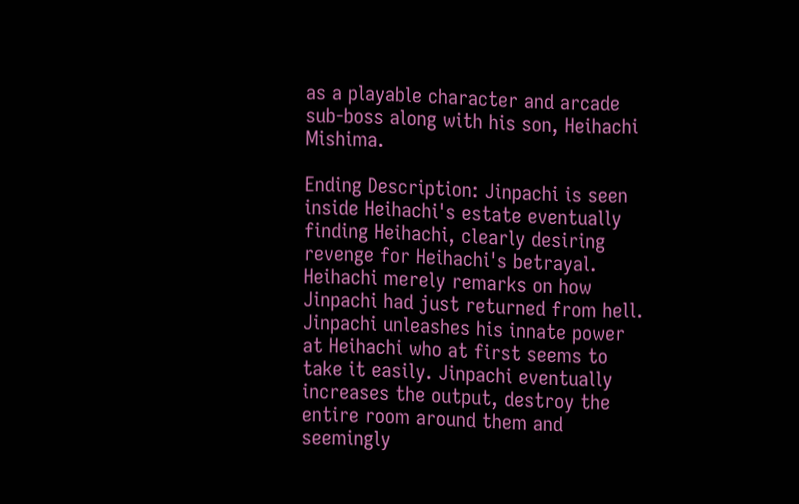as a playable character and arcade sub-boss along with his son, Heihachi Mishima.

Ending Description: Jinpachi is seen inside Heihachi's estate eventually finding Heihachi, clearly desiring revenge for Heihachi's betrayal. Heihachi merely remarks on how Jinpachi had just returned from hell. Jinpachi unleashes his innate power at Heihachi who at first seems to take it easily. Jinpachi eventually increases the output, destroy the entire room around them and seemingly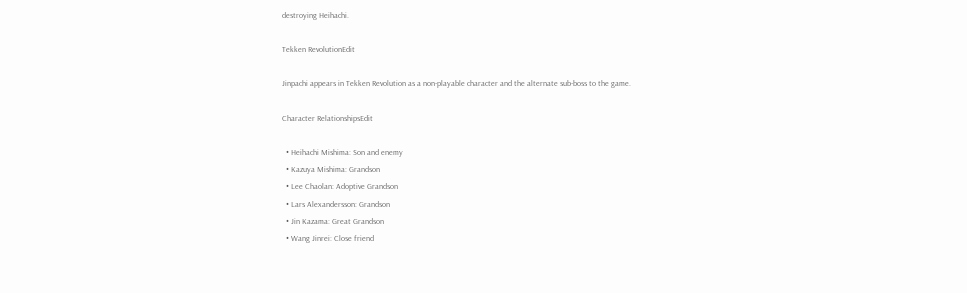destroying Heihachi.

Tekken RevolutionEdit

Jinpachi appears in Tekken Revolution as a non-playable character and the alternate sub-boss to the game.

Character RelationshipsEdit

  • Heihachi Mishima: Son and enemy
  • Kazuya Mishima: Grandson
  • Lee Chaolan: Adoptive Grandson
  • Lars Alexandersson: Grandson
  • Jin Kazama: Great Grandson
  • Wang Jinrei: Close friend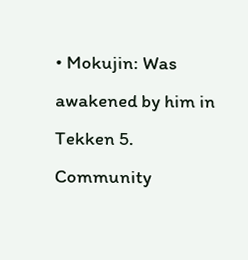• Mokujin: Was awakened by him in Tekken 5.
Community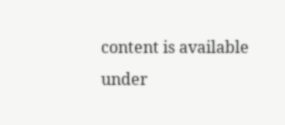content is available under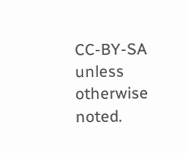CC-BY-SA unless otherwise noted.